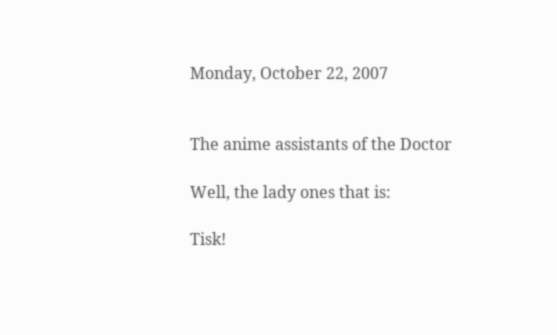Monday, October 22, 2007


The anime assistants of the Doctor

Well, the lady ones that is:

Tisk!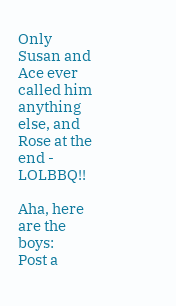Only Susan and Ace ever called him anything else, and Rose at the end - LOLBBQ!!

Aha, here are the boys:
Post a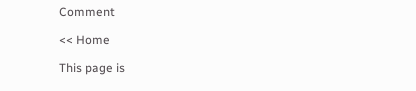Comment

<< Home

This page is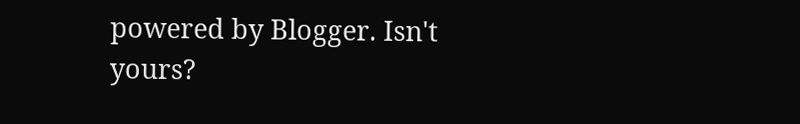powered by Blogger. Isn't yours?